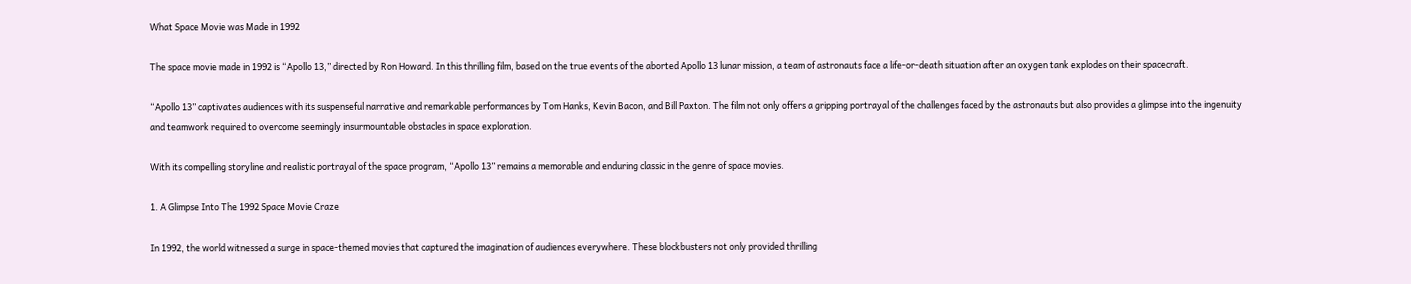What Space Movie was Made in 1992

The space movie made in 1992 is “Apollo 13,” directed by Ron Howard. In this thrilling film, based on the true events of the aborted Apollo 13 lunar mission, a team of astronauts face a life-or-death situation after an oxygen tank explodes on their spacecraft.

“Apollo 13” captivates audiences with its suspenseful narrative and remarkable performances by Tom Hanks, Kevin Bacon, and Bill Paxton. The film not only offers a gripping portrayal of the challenges faced by the astronauts but also provides a glimpse into the ingenuity and teamwork required to overcome seemingly insurmountable obstacles in space exploration.

With its compelling storyline and realistic portrayal of the space program, “Apollo 13” remains a memorable and enduring classic in the genre of space movies.

1. A Glimpse Into The 1992 Space Movie Craze

In 1992, the world witnessed a surge in space-themed movies that captured the imagination of audiences everywhere. These blockbusters not only provided thrilling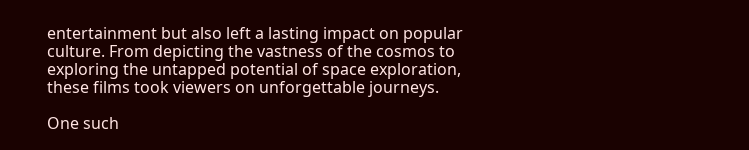entertainment but also left a lasting impact on popular culture. From depicting the vastness of the cosmos to exploring the untapped potential of space exploration, these films took viewers on unforgettable journeys.

One such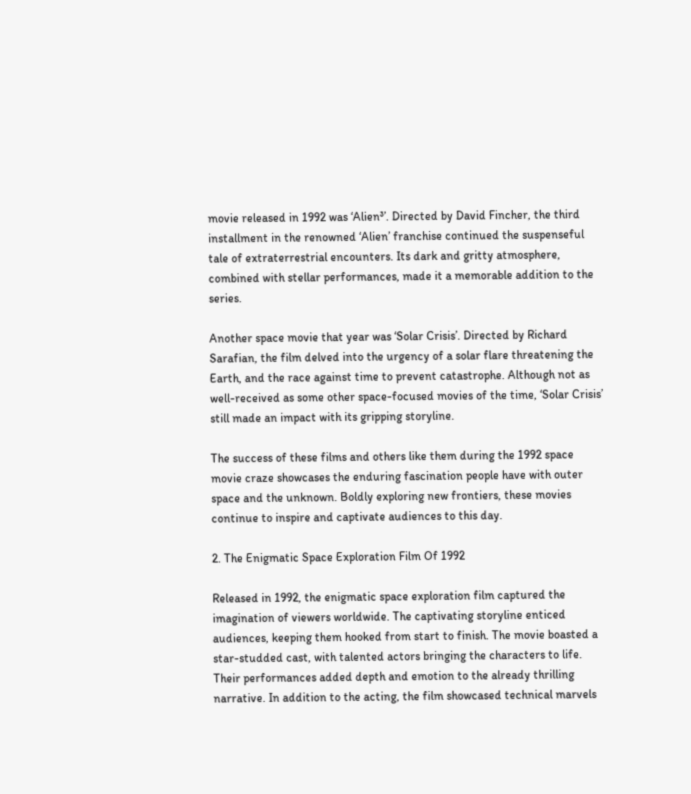movie released in 1992 was ‘Alien³’. Directed by David Fincher, the third installment in the renowned ‘Alien’ franchise continued the suspenseful tale of extraterrestrial encounters. Its dark and gritty atmosphere, combined with stellar performances, made it a memorable addition to the series.

Another space movie that year was ‘Solar Crisis’. Directed by Richard Sarafian, the film delved into the urgency of a solar flare threatening the Earth, and the race against time to prevent catastrophe. Although not as well-received as some other space-focused movies of the time, ‘Solar Crisis’ still made an impact with its gripping storyline.

The success of these films and others like them during the 1992 space movie craze showcases the enduring fascination people have with outer space and the unknown. Boldly exploring new frontiers, these movies continue to inspire and captivate audiences to this day.

2. The Enigmatic Space Exploration Film Of 1992

Released in 1992, the enigmatic space exploration film captured the imagination of viewers worldwide. The captivating storyline enticed audiences, keeping them hooked from start to finish. The movie boasted a star-studded cast, with talented actors bringing the characters to life. Their performances added depth and emotion to the already thrilling narrative. In addition to the acting, the film showcased technical marvels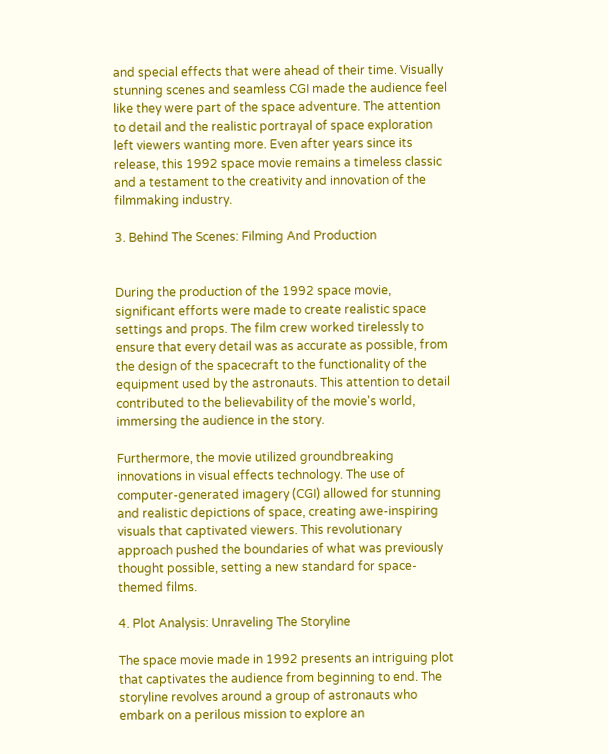and special effects that were ahead of their time. Visually stunning scenes and seamless CGI made the audience feel like they were part of the space adventure. The attention to detail and the realistic portrayal of space exploration left viewers wanting more. Even after years since its release, this 1992 space movie remains a timeless classic and a testament to the creativity and innovation of the filmmaking industry.

3. Behind The Scenes: Filming And Production


During the production of the 1992 space movie, significant efforts were made to create realistic space settings and props. The film crew worked tirelessly to ensure that every detail was as accurate as possible, from the design of the spacecraft to the functionality of the equipment used by the astronauts. This attention to detail contributed to the believability of the movie's world, immersing the audience in the story.

Furthermore, the movie utilized groundbreaking innovations in visual effects technology. The use of computer-generated imagery (CGI) allowed for stunning and realistic depictions of space, creating awe-inspiring visuals that captivated viewers. This revolutionary approach pushed the boundaries of what was previously thought possible, setting a new standard for space-themed films.

4. Plot Analysis: Unraveling The Storyline

The space movie made in 1992 presents an intriguing plot that captivates the audience from beginning to end. The storyline revolves around a group of astronauts who embark on a perilous mission to explore an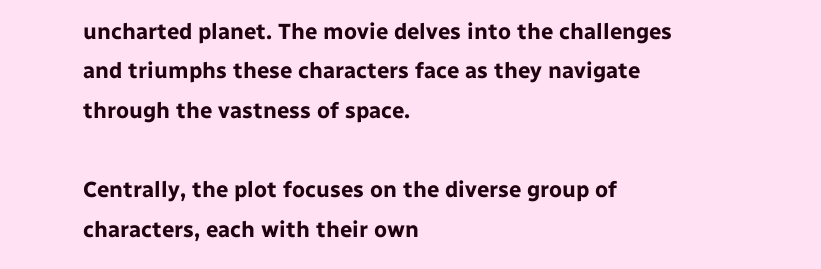uncharted planet. The movie delves into the challenges and triumphs these characters face as they navigate through the vastness of space.

Centrally, the plot focuses on the diverse group of characters, each with their own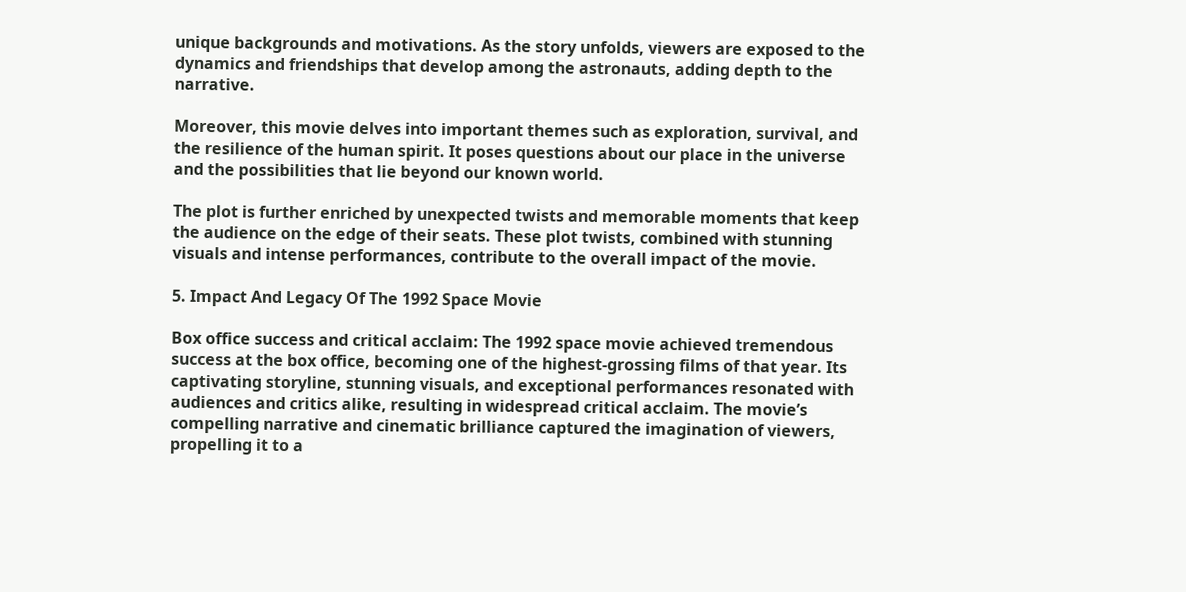unique backgrounds and motivations. As the story unfolds, viewers are exposed to the dynamics and friendships that develop among the astronauts, adding depth to the narrative.

Moreover, this movie delves into important themes such as exploration, survival, and the resilience of the human spirit. It poses questions about our place in the universe and the possibilities that lie beyond our known world.

The plot is further enriched by unexpected twists and memorable moments that keep the audience on the edge of their seats. These plot twists, combined with stunning visuals and intense performances, contribute to the overall impact of the movie.

5. Impact And Legacy Of The 1992 Space Movie

Box office success and critical acclaim: The 1992 space movie achieved tremendous success at the box office, becoming one of the highest-grossing films of that year. Its captivating storyline, stunning visuals, and exceptional performances resonated with audiences and critics alike, resulting in widespread critical acclaim. The movie’s compelling narrative and cinematic brilliance captured the imagination of viewers, propelling it to a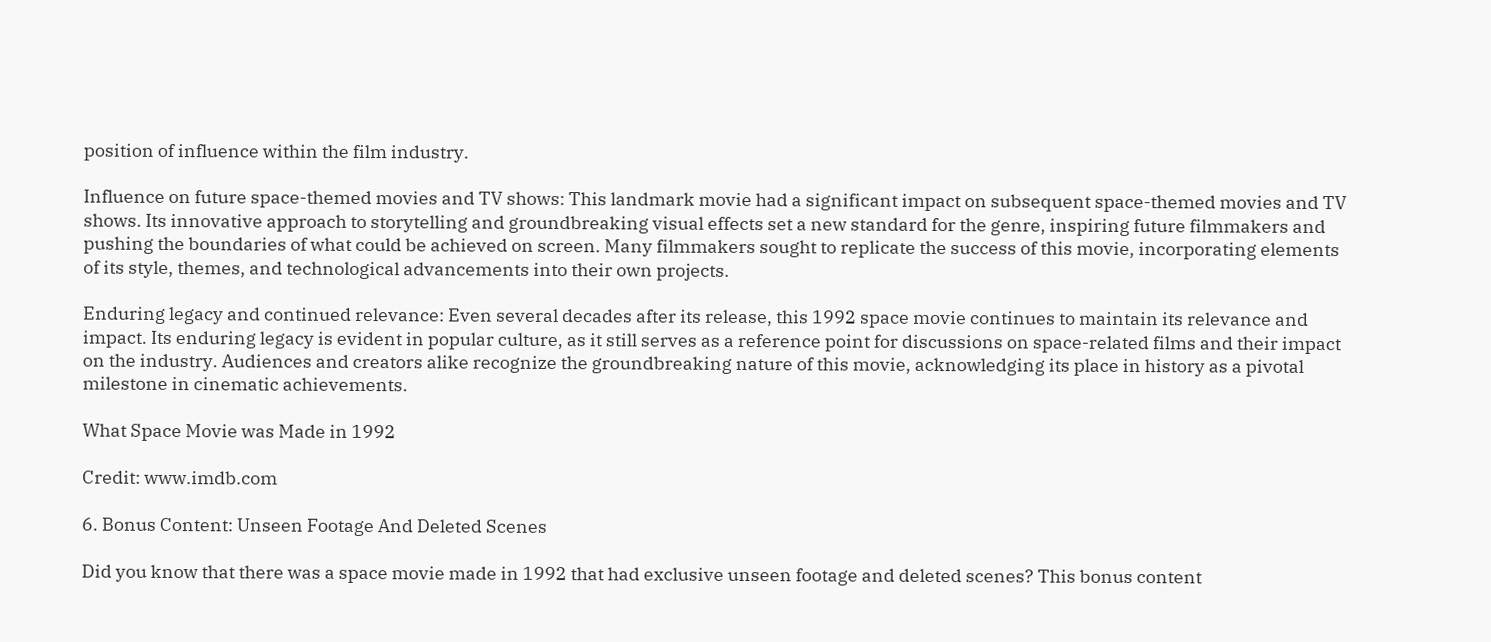position of influence within the film industry.

Influence on future space-themed movies and TV shows: This landmark movie had a significant impact on subsequent space-themed movies and TV shows. Its innovative approach to storytelling and groundbreaking visual effects set a new standard for the genre, inspiring future filmmakers and pushing the boundaries of what could be achieved on screen. Many filmmakers sought to replicate the success of this movie, incorporating elements of its style, themes, and technological advancements into their own projects.

Enduring legacy and continued relevance: Even several decades after its release, this 1992 space movie continues to maintain its relevance and impact. Its enduring legacy is evident in popular culture, as it still serves as a reference point for discussions on space-related films and their impact on the industry. Audiences and creators alike recognize the groundbreaking nature of this movie, acknowledging its place in history as a pivotal milestone in cinematic achievements.

What Space Movie was Made in 1992

Credit: www.imdb.com

6. Bonus Content: Unseen Footage And Deleted Scenes

Did you know that there was a space movie made in 1992 that had exclusive unseen footage and deleted scenes? This bonus content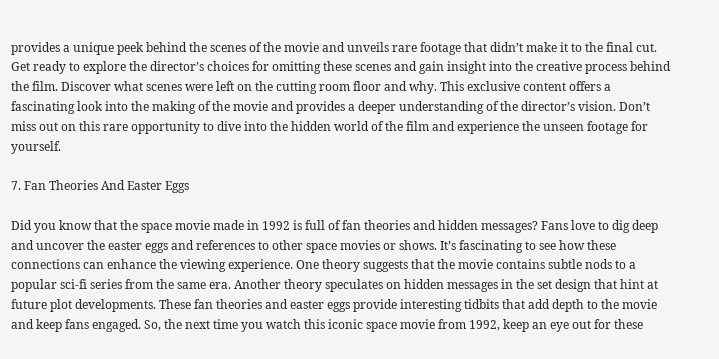provides a unique peek behind the scenes of the movie and unveils rare footage that didn’t make it to the final cut. Get ready to explore the director’s choices for omitting these scenes and gain insight into the creative process behind the film. Discover what scenes were left on the cutting room floor and why. This exclusive content offers a fascinating look into the making of the movie and provides a deeper understanding of the director’s vision. Don’t miss out on this rare opportunity to dive into the hidden world of the film and experience the unseen footage for yourself.

7. Fan Theories And Easter Eggs

Did you know that the space movie made in 1992 is full of fan theories and hidden messages? Fans love to dig deep and uncover the easter eggs and references to other space movies or shows. It’s fascinating to see how these connections can enhance the viewing experience. One theory suggests that the movie contains subtle nods to a popular sci-fi series from the same era. Another theory speculates on hidden messages in the set design that hint at future plot developments. These fan theories and easter eggs provide interesting tidbits that add depth to the movie and keep fans engaged. So, the next time you watch this iconic space movie from 1992, keep an eye out for these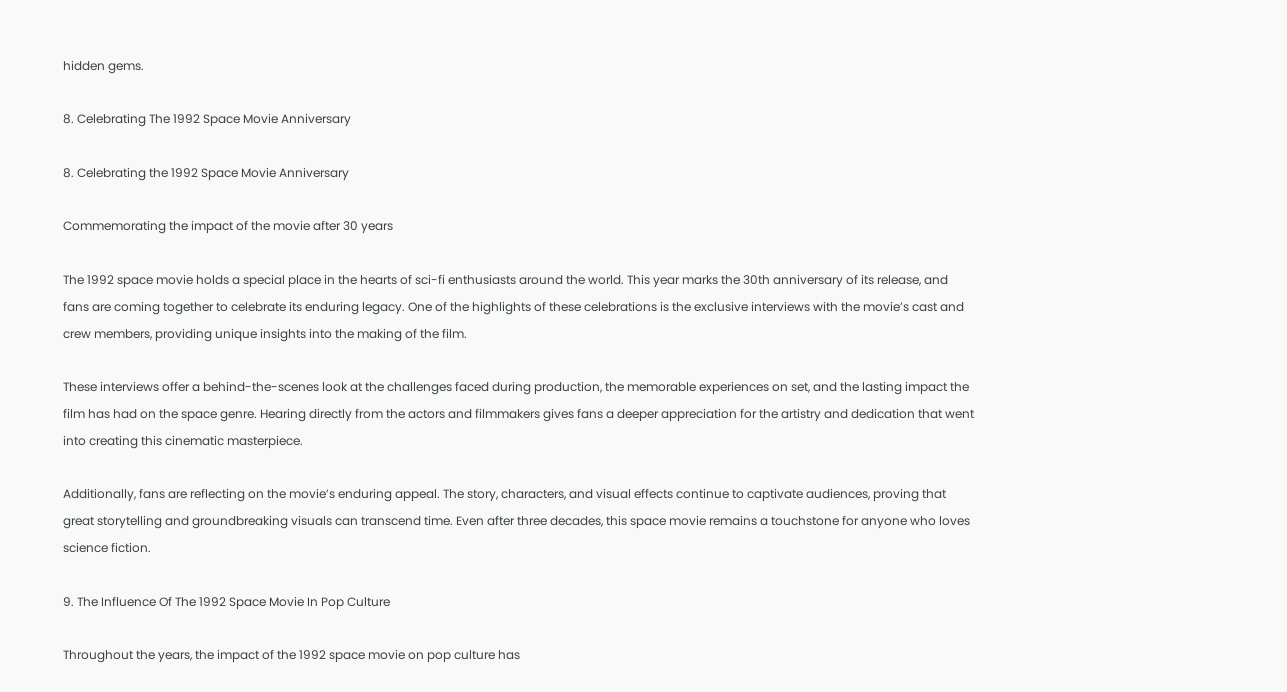hidden gems.

8. Celebrating The 1992 Space Movie Anniversary

8. Celebrating the 1992 Space Movie Anniversary

Commemorating the impact of the movie after 30 years

The 1992 space movie holds a special place in the hearts of sci-fi enthusiasts around the world. This year marks the 30th anniversary of its release, and fans are coming together to celebrate its enduring legacy. One of the highlights of these celebrations is the exclusive interviews with the movie’s cast and crew members, providing unique insights into the making of the film.

These interviews offer a behind-the-scenes look at the challenges faced during production, the memorable experiences on set, and the lasting impact the film has had on the space genre. Hearing directly from the actors and filmmakers gives fans a deeper appreciation for the artistry and dedication that went into creating this cinematic masterpiece.

Additionally, fans are reflecting on the movie’s enduring appeal. The story, characters, and visual effects continue to captivate audiences, proving that great storytelling and groundbreaking visuals can transcend time. Even after three decades, this space movie remains a touchstone for anyone who loves science fiction.

9. The Influence Of The 1992 Space Movie In Pop Culture

Throughout the years, the impact of the 1992 space movie on pop culture has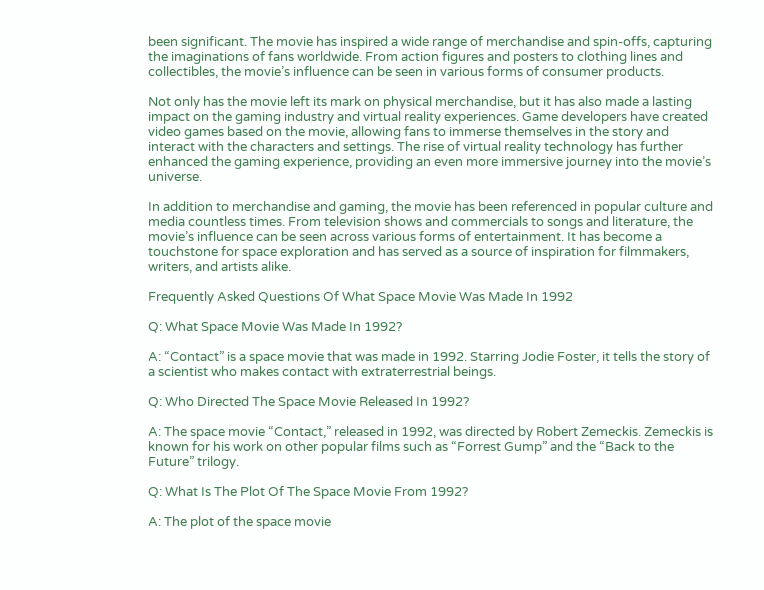been significant. The movie has inspired a wide range of merchandise and spin-offs, capturing the imaginations of fans worldwide. From action figures and posters to clothing lines and collectibles, the movie’s influence can be seen in various forms of consumer products.

Not only has the movie left its mark on physical merchandise, but it has also made a lasting impact on the gaming industry and virtual reality experiences. Game developers have created video games based on the movie, allowing fans to immerse themselves in the story and interact with the characters and settings. The rise of virtual reality technology has further enhanced the gaming experience, providing an even more immersive journey into the movie’s universe.

In addition to merchandise and gaming, the movie has been referenced in popular culture and media countless times. From television shows and commercials to songs and literature, the movie’s influence can be seen across various forms of entertainment. It has become a touchstone for space exploration and has served as a source of inspiration for filmmakers, writers, and artists alike.

Frequently Asked Questions Of What Space Movie Was Made In 1992

Q: What Space Movie Was Made In 1992?

A: “Contact” is a space movie that was made in 1992. Starring Jodie Foster, it tells the story of a scientist who makes contact with extraterrestrial beings.

Q: Who Directed The Space Movie Released In 1992?

A: The space movie “Contact,” released in 1992, was directed by Robert Zemeckis. Zemeckis is known for his work on other popular films such as “Forrest Gump” and the “Back to the Future” trilogy.

Q: What Is The Plot Of The Space Movie From 1992?

A: The plot of the space movie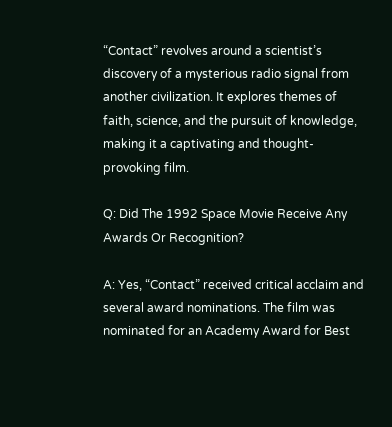“Contact” revolves around a scientist’s discovery of a mysterious radio signal from another civilization. It explores themes of faith, science, and the pursuit of knowledge, making it a captivating and thought-provoking film.

Q: Did The 1992 Space Movie Receive Any Awards Or Recognition?

A: Yes, “Contact” received critical acclaim and several award nominations. The film was nominated for an Academy Award for Best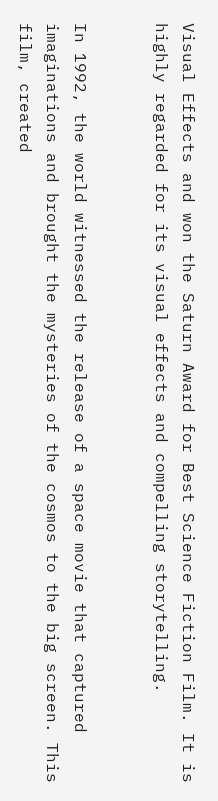Visual Effects and won the Saturn Award for Best Science Fiction Film. It is highly regarded for its visual effects and compelling storytelling.


In 1992, the world witnessed the release of a space movie that captured imaginations and brought the mysteries of the cosmos to the big screen. This film, created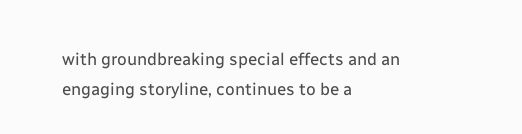with groundbreaking special effects and an engaging storyline, continues to be a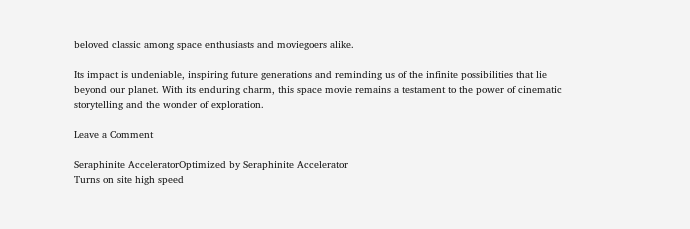beloved classic among space enthusiasts and moviegoers alike.

Its impact is undeniable, inspiring future generations and reminding us of the infinite possibilities that lie beyond our planet. With its enduring charm, this space movie remains a testament to the power of cinematic storytelling and the wonder of exploration.

Leave a Comment

Seraphinite AcceleratorOptimized by Seraphinite Accelerator
Turns on site high speed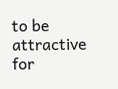to be attractive for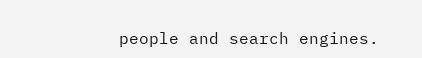people and search engines.